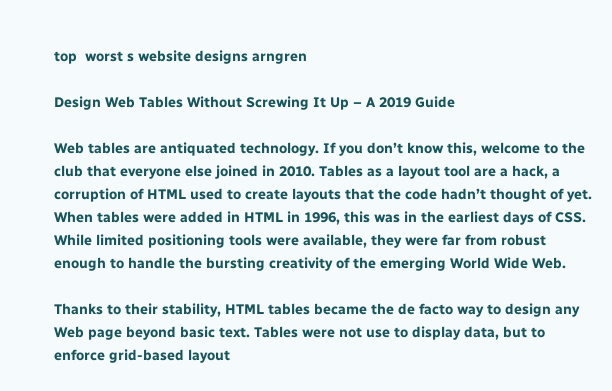top  worst s website designs arngren

Design Web Tables Without Screwing It Up – A 2019 Guide

Web tables are antiquated technology. If you don’t know this, welcome to the club that everyone else joined in 2010. Tables as a layout tool are a hack, a corruption of HTML used to create layouts that the code hadn’t thought of yet. When tables were added in HTML in 1996, this was in the earliest days of CSS. While limited positioning tools were available, they were far from robust enough to handle the bursting creativity of the emerging World Wide Web.

Thanks to their stability, HTML tables became the de facto way to design any Web page beyond basic text. Tables were not use to display data, but to enforce grid-based layout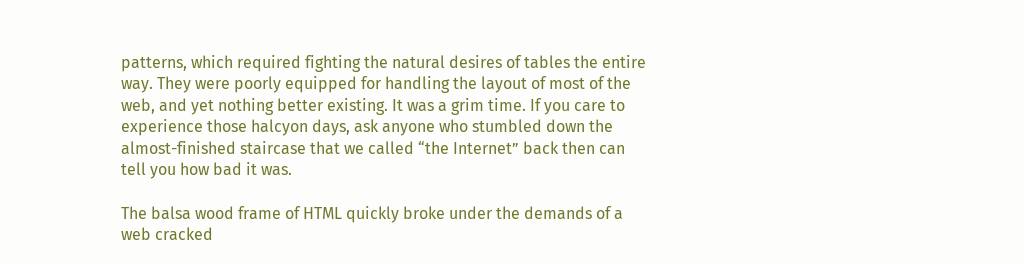patterns, which required fighting the natural desires of tables the entire way. They were poorly equipped for handling the layout of most of the web, and yet nothing better existing. It was a grim time. If you care to experience those halcyon days, ask anyone who stumbled down the almost-finished staircase that we called “the Internet” back then can tell you how bad it was.

The balsa wood frame of HTML quickly broke under the demands of a web cracked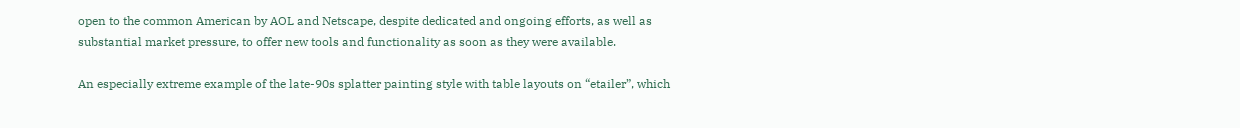open to the common American by AOL and Netscape, despite dedicated and ongoing efforts, as well as substantial market pressure, to offer new tools and functionality as soon as they were available.

An especially extreme example of the late-90s splatter painting style with table layouts on “etailer”, which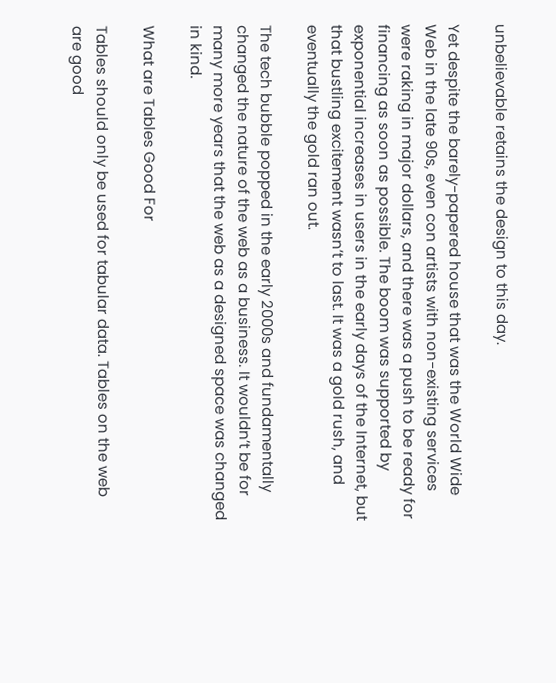unbelievable retains the design to this day.

Yet despite the barely-papered house that was the World Wide Web in the late 90s, even con artists with non-existing services were raking in major dollars, and there was a push to be ready for financing as soon as possible. The boom was supported by exponential increases in users in the early days of the Internet, but that bustling excitement wasn’t to last. It was a gold rush, and eventually the gold ran out.

The tech bubble popped in the early 2000s and fundamentally changed the nature of the web as a business. It wouldn’t be for many more years that the web as a designed space was changed in kind.

What are Tables Good For

Tables should only be used for tabular data. Tables on the web are good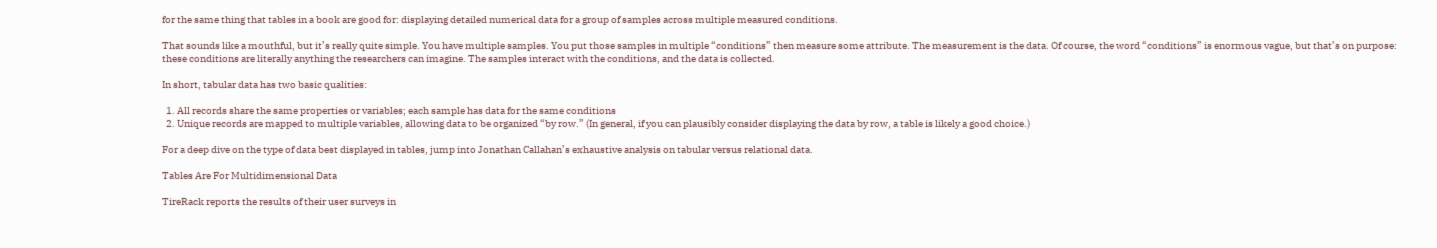for the same thing that tables in a book are good for: displaying detailed numerical data for a group of samples across multiple measured conditions.

That sounds like a mouthful, but it’s really quite simple. You have multiple samples. You put those samples in multiple “conditions” then measure some attribute. The measurement is the data. Of course, the word “conditions” is enormous vague, but that’s on purpose: these conditions are literally anything the researchers can imagine. The samples interact with the conditions, and the data is collected.

In short, tabular data has two basic qualities:

  1. All records share the same properties or variables; each sample has data for the same conditions
  2. Unique records are mapped to multiple variables, allowing data to be organized “by row.” (In general, if you can plausibly consider displaying the data by row, a table is likely a good choice.)

For a deep dive on the type of data best displayed in tables, jump into Jonathan Callahan’s exhaustive analysis on tabular versus relational data.

Tables Are For Multidimensional Data

TireRack reports the results of their user surveys in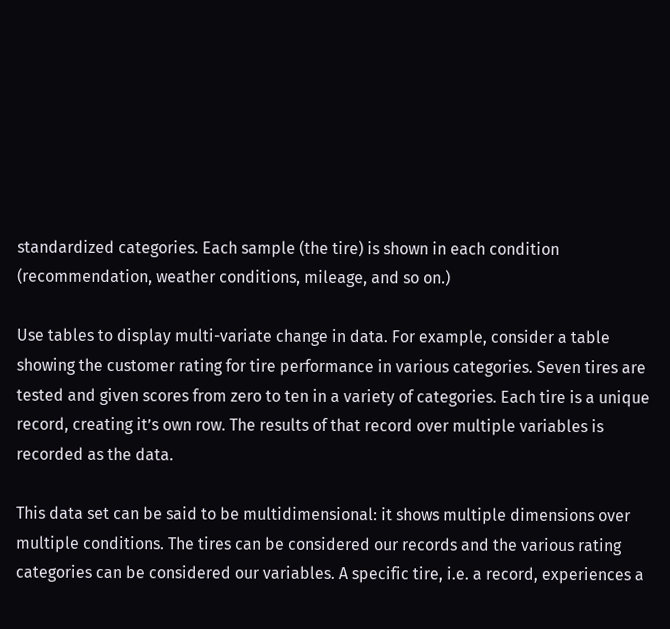standardized categories. Each sample (the tire) is shown in each condition (recommendation, weather conditions, mileage, and so on.)

Use tables to display multi-variate change in data. For example, consider a table showing the customer rating for tire performance in various categories. Seven tires are tested and given scores from zero to ten in a variety of categories. Each tire is a unique record, creating it’s own row. The results of that record over multiple variables is recorded as the data.

This data set can be said to be multidimensional: it shows multiple dimensions over multiple conditions. The tires can be considered our records and the various rating categories can be considered our variables. A specific tire, i.e. a record, experiences a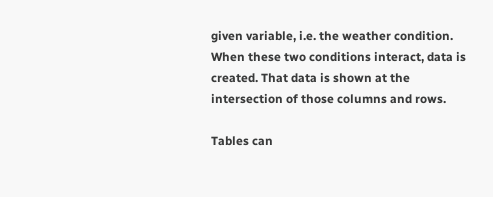given variable, i.e. the weather condition. When these two conditions interact, data is created. That data is shown at the intersection of those columns and rows.

Tables can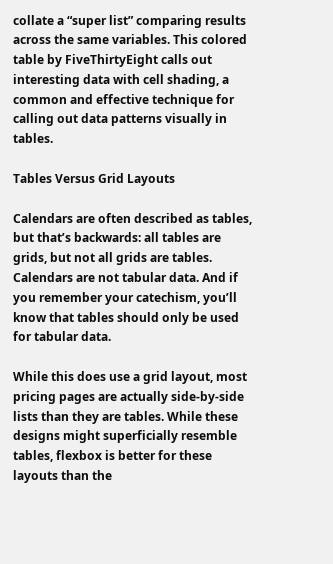collate a “super list” comparing results across the same variables. This colored table by FiveThirtyEight calls out interesting data with cell shading, a common and effective technique for calling out data patterns visually in tables.

Tables Versus Grid Layouts

Calendars are often described as tables, but that’s backwards: all tables are grids, but not all grids are tables. Calendars are not tabular data. And if you remember your catechism, you’ll know that tables should only be used for tabular data.

While this does use a grid layout, most pricing pages are actually side-by-side lists than they are tables. While these designs might superficially resemble tables, flexbox is better for these layouts than the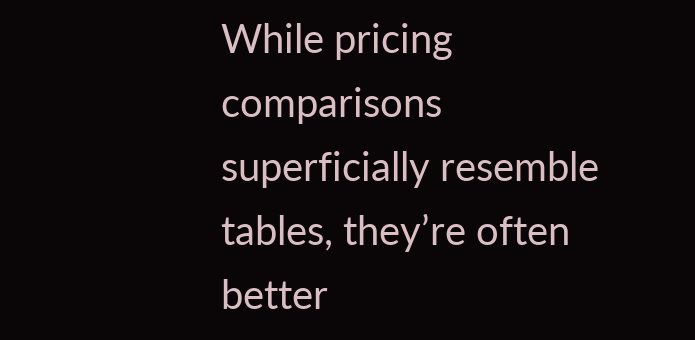While pricing comparisons superficially resemble tables, they’re often better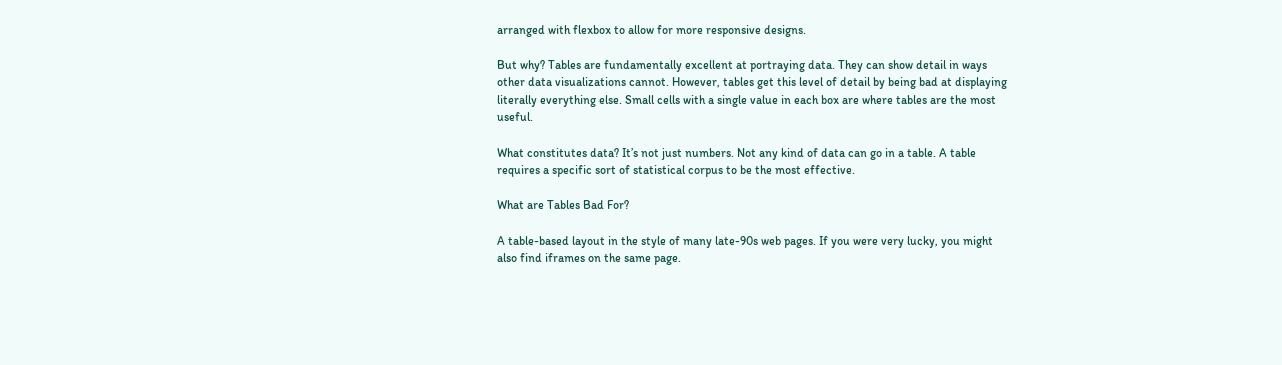arranged with flexbox to allow for more responsive designs.

But why? Tables are fundamentally excellent at portraying data. They can show detail in ways other data visualizations cannot. However, tables get this level of detail by being bad at displaying literally everything else. Small cells with a single value in each box are where tables are the most useful.

What constitutes data? It’s not just numbers. Not any kind of data can go in a table. A table requires a specific sort of statistical corpus to be the most effective.

What are Tables Bad For?

A table-based layout in the style of many late-90s web pages. If you were very lucky, you might also find iframes on the same page.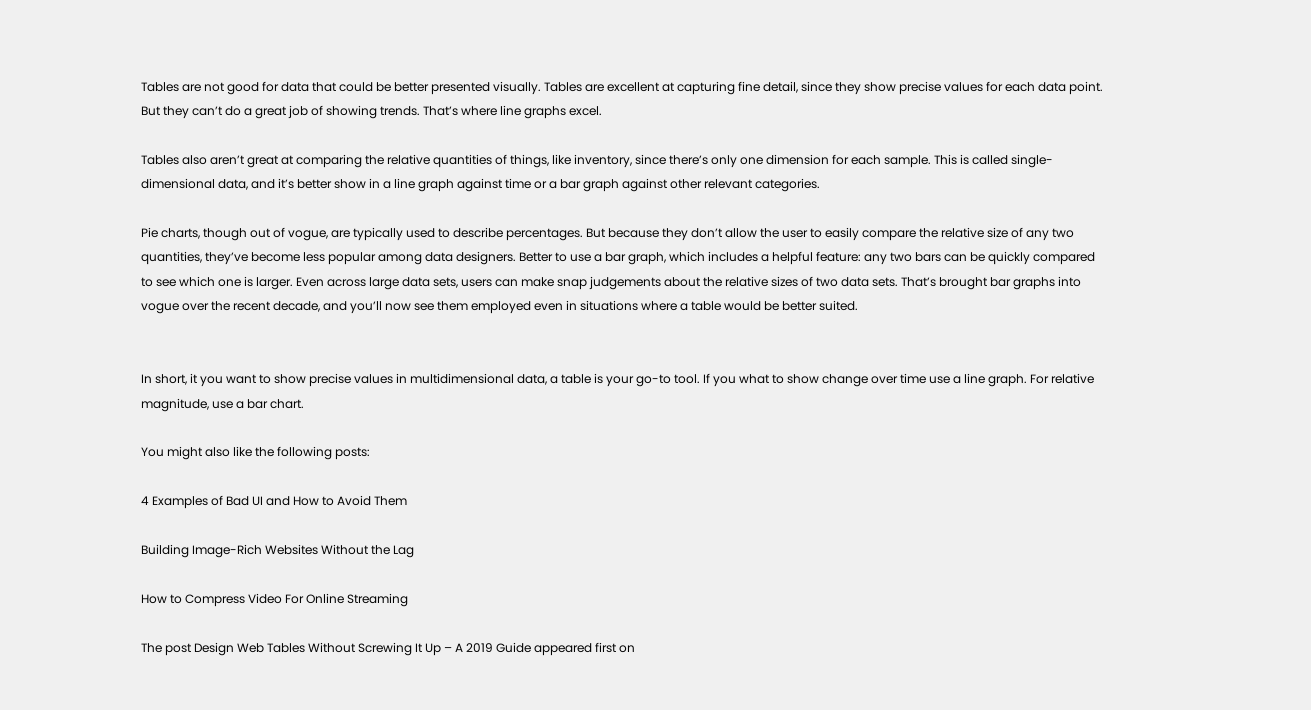Tables are not good for data that could be better presented visually. Tables are excellent at capturing fine detail, since they show precise values for each data point. But they can’t do a great job of showing trends. That’s where line graphs excel.

Tables also aren’t great at comparing the relative quantities of things, like inventory, since there’s only one dimension for each sample. This is called single-dimensional data, and it’s better show in a line graph against time or a bar graph against other relevant categories.

Pie charts, though out of vogue, are typically used to describe percentages. But because they don’t allow the user to easily compare the relative size of any two quantities, they’ve become less popular among data designers. Better to use a bar graph, which includes a helpful feature: any two bars can be quickly compared to see which one is larger. Even across large data sets, users can make snap judgements about the relative sizes of two data sets. That’s brought bar graphs into vogue over the recent decade, and you’ll now see them employed even in situations where a table would be better suited.


In short, it you want to show precise values in multidimensional data, a table is your go-to tool. If you what to show change over time use a line graph. For relative magnitude, use a bar chart.

You might also like the following posts:

4 Examples of Bad UI and How to Avoid Them

Building Image-Rich Websites Without the Lag

How to Compress Video For Online Streaming

The post Design Web Tables Without Screwing It Up – A 2019 Guide appeared first on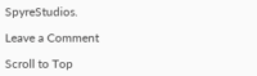SpyreStudios.

Leave a Comment

Scroll to Top